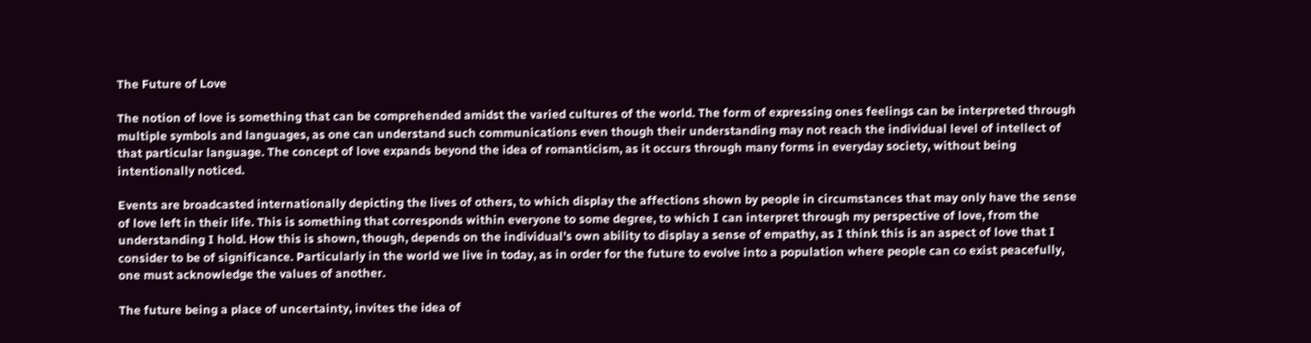The Future of Love

The notion of love is something that can be comprehended amidst the varied cultures of the world. The form of expressing ones feelings can be interpreted through multiple symbols and languages, as one can understand such communications even though their understanding may not reach the individual level of intellect of that particular language. The concept of love expands beyond the idea of romanticism, as it occurs through many forms in everyday society, without being intentionally noticed.

Events are broadcasted internationally depicting the lives of others, to which display the affections shown by people in circumstances that may only have the sense of love left in their life. This is something that corresponds within everyone to some degree, to which I can interpret through my perspective of love, from the understanding I hold. How this is shown, though, depends on the individual’s own ability to display a sense of empathy, as I think this is an aspect of love that I consider to be of significance. Particularly in the world we live in today, as in order for the future to evolve into a population where people can co exist peacefully, one must acknowledge the values of another.

The future being a place of uncertainty, invites the idea of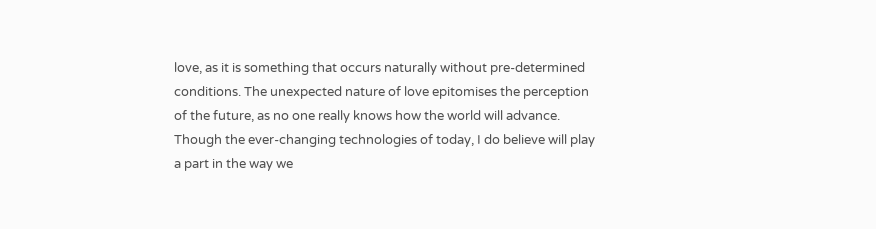love, as it is something that occurs naturally without pre-determined conditions. The unexpected nature of love epitomises the perception of the future, as no one really knows how the world will advance. Though the ever-changing technologies of today, I do believe will play a part in the way we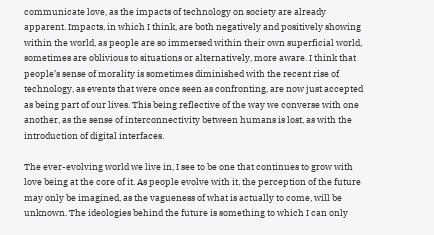communicate love, as the impacts of technology on society are already apparent. Impacts, in which I think, are both negatively and positively showing within the world, as people are so immersed within their own superficial world, sometimes are oblivious to situations or alternatively, more aware. I think that people’s sense of morality is sometimes diminished with the recent rise of technology, as events that were once seen as confronting, are now just accepted as being part of our lives. This being reflective of the way we converse with one another, as the sense of interconnectivity between humans is lost, as with the introduction of digital interfaces.

The ever-evolving world we live in, I see to be one that continues to grow with love being at the core of it. As people evolve with it, the perception of the future may only be imagined, as the vagueness of what is actually to come, will be unknown. The ideologies behind the future is something to which I can only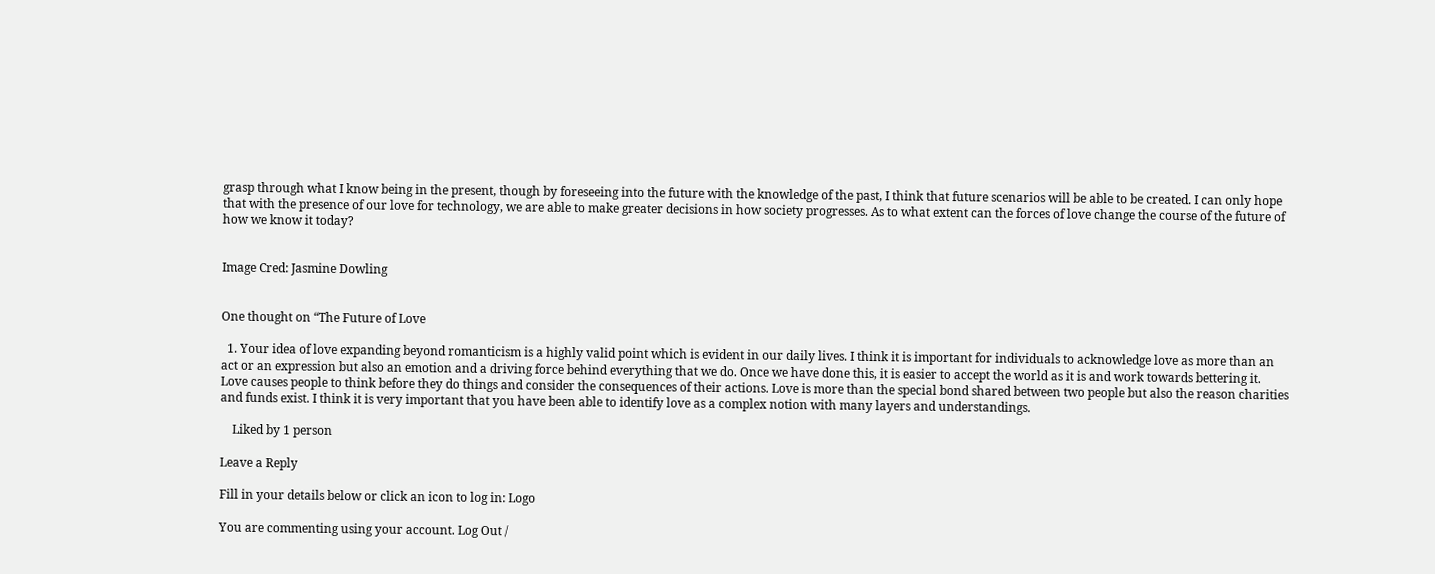grasp through what I know being in the present, though by foreseeing into the future with the knowledge of the past, I think that future scenarios will be able to be created. I can only hope that with the presence of our love for technology, we are able to make greater decisions in how society progresses. As to what extent can the forces of love change the course of the future of how we know it today?


Image Cred: Jasmine Dowling


One thought on “The Future of Love

  1. Your idea of love expanding beyond romanticism is a highly valid point which is evident in our daily lives. I think it is important for individuals to acknowledge love as more than an act or an expression but also an emotion and a driving force behind everything that we do. Once we have done this, it is easier to accept the world as it is and work towards bettering it. Love causes people to think before they do things and consider the consequences of their actions. Love is more than the special bond shared between two people but also the reason charities and funds exist. I think it is very important that you have been able to identify love as a complex notion with many layers and understandings.

    Liked by 1 person

Leave a Reply

Fill in your details below or click an icon to log in: Logo

You are commenting using your account. Log Out /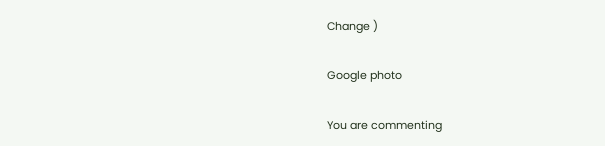Change )

Google photo

You are commenting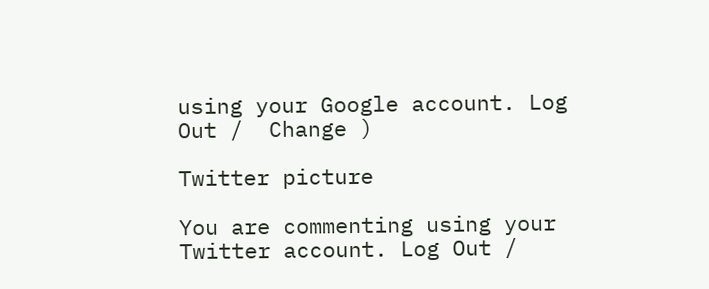using your Google account. Log Out /  Change )

Twitter picture

You are commenting using your Twitter account. Log Out /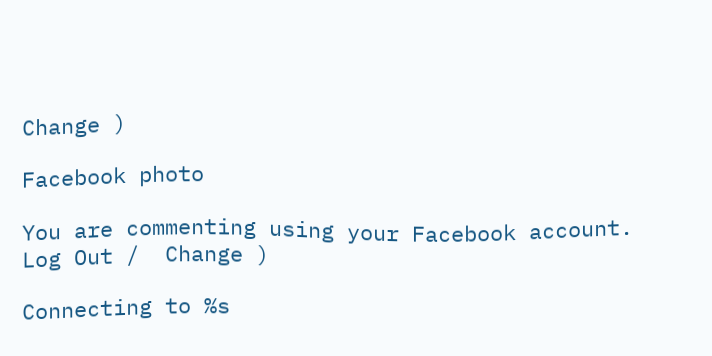Change )

Facebook photo

You are commenting using your Facebook account. Log Out /  Change )

Connecting to %s